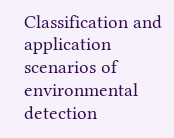Classification and application scenarios of environmental detection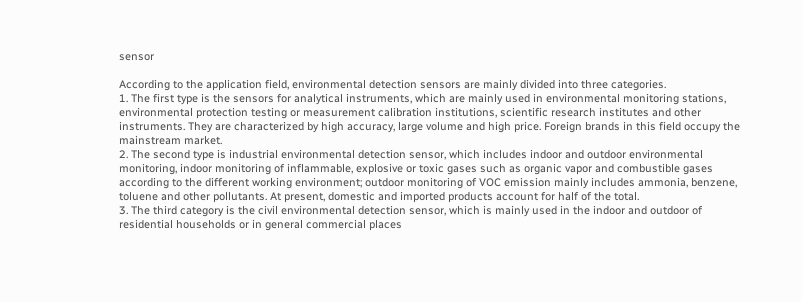sensor

According to the application field, environmental detection sensors are mainly divided into three categories.
1. The first type is the sensors for analytical instruments, which are mainly used in environmental monitoring stations, environmental protection testing or measurement calibration institutions, scientific research institutes and other instruments. They are characterized by high accuracy, large volume and high price. Foreign brands in this field occupy the mainstream market.
2. The second type is industrial environmental detection sensor, which includes indoor and outdoor environmental monitoring, indoor monitoring of inflammable, explosive or toxic gases such as organic vapor and combustible gases according to the different working environment; outdoor monitoring of VOC emission mainly includes ammonia, benzene, toluene and other pollutants. At present, domestic and imported products account for half of the total.
3. The third category is the civil environmental detection sensor, which is mainly used in the indoor and outdoor of residential households or in general commercial places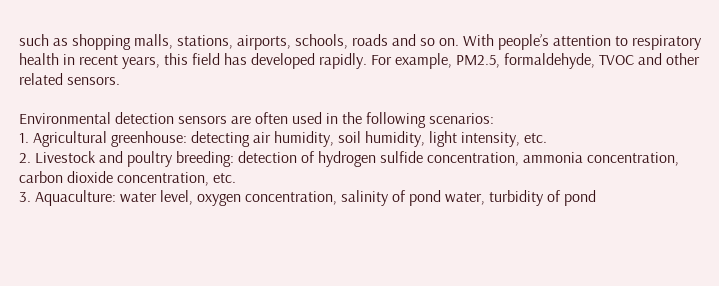such as shopping malls, stations, airports, schools, roads and so on. With people’s attention to respiratory health in recent years, this field has developed rapidly. For example, PM2.5, formaldehyde, TVOC and other related sensors.

Environmental detection sensors are often used in the following scenarios:
1. Agricultural greenhouse: detecting air humidity, soil humidity, light intensity, etc.
2. Livestock and poultry breeding: detection of hydrogen sulfide concentration, ammonia concentration, carbon dioxide concentration, etc.
3. Aquaculture: water level, oxygen concentration, salinity of pond water, turbidity of pond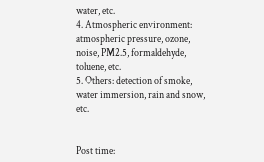water, etc.
4. Atmospheric environment: atmospheric pressure, ozone, noise, PM2.5, formaldehyde, toluene, etc.
5. Others: detection of smoke, water immersion, rain and snow, etc.


Post time: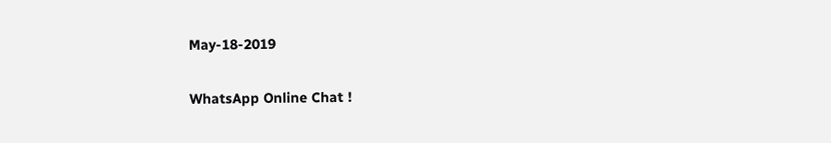May-18-2019

WhatsApp Online Chat !